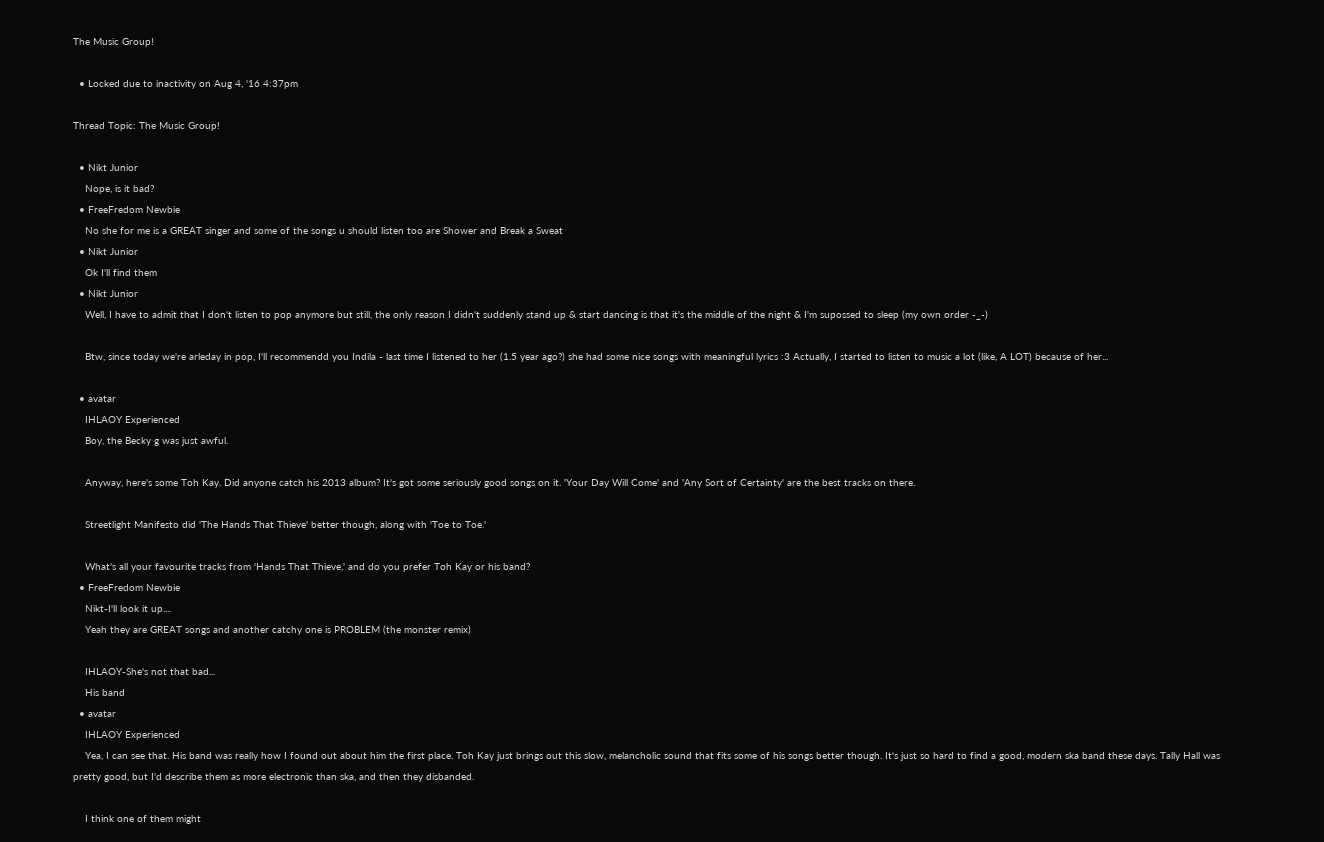The Music Group!

  • Locked due to inactivity on Aug 4, '16 4:37pm

Thread Topic: The Music Group!

  • Nikt Junior
    Nope, is it bad?
  • FreeFredom Newbie
    No she for me is a GREAT singer and some of the songs u should listen too are Shower and Break a Sweat
  • Nikt Junior
    Ok I'll find them
  • Nikt Junior
    Well, I have to admit that I don't listen to pop anymore but still, the only reason I didn't suddenly stand up & start dancing is that it's the middle of the night & I'm supossed to sleep (my own order -_-)

    Btw, since today we're arleday in pop, I'll recommendd you Indila - last time I listened to her (1.5 year ago?) she had some nice songs with meaningful lyrics :3 Actually, I started to listen to music a lot (like, A LOT) because of her...

  • avatar
    IHLAOY Experienced
    Boy, the Becky g was just awful.

    Anyway, here's some Toh Kay. Did anyone catch his 2013 album? It's got some seriously good songs on it. 'Your Day Will Come' and 'Any Sort of Certainty' are the best tracks on there.

    Streetlight Manifesto did 'The Hands That Thieve' better though, along with 'Toe to Toe.'

    What's all your favourite tracks from 'Hands That Thieve,' and do you prefer Toh Kay or his band?
  • FreeFredom Newbie
    Nikt-I'll look it up....
    Yeah they are GREAT songs and another catchy one is PROBLEM (the monster remix)

    IHLAOY-She's not that bad...
    His band
  • avatar
    IHLAOY Experienced
    Yea, I can see that. His band was really how I found out about him the first place. Toh Kay just brings out this slow, melancholic sound that fits some of his songs better though. It's just so hard to find a good, modern ska band these days. Tally Hall was pretty good, but I'd describe them as more electronic than ska, and then they disbanded.

    I think one of them might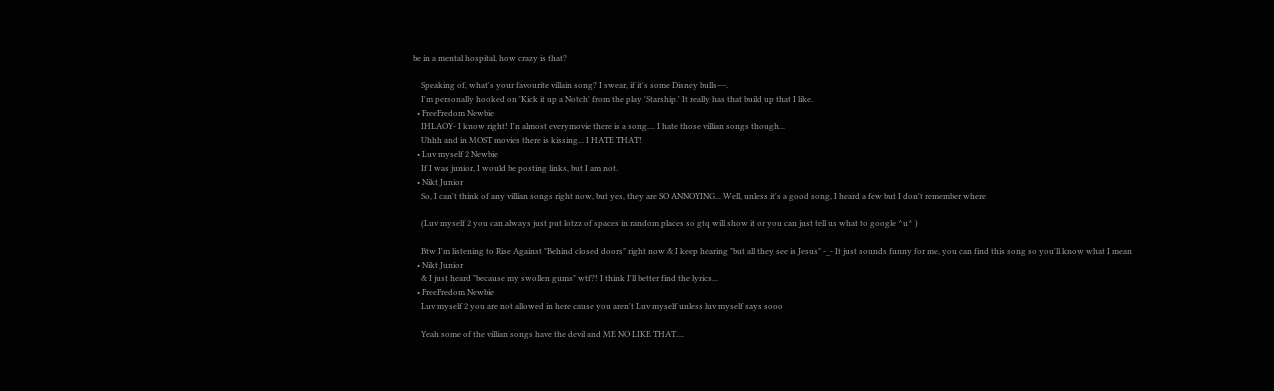be in a mental hospital, how crazy is that?

    Speaking of, what's your favourite villain song? I swear, if it's some Disney bulls---.
    I'm personally hooked on 'Kick it up a Notch' from the play 'Starship.' It really has that build up that I like.
  • FreeFredom Newbie
    IHLAOY- I know right! I'n almost everymovie there is a song.... I hate those villian songs though...
    Uhhh and in MOST movies there is kissing... I HATE THAT!
  • Luv myself 2 Newbie
    If I was junior, I would be posting links, but I am not.
  • Nikt Junior
    So, I can't think of any villian songs right now, but yes, they are SO ANNOYING... Well, unless it's a good song, I heard a few but I don't remember where

    (Luv myself 2 you can always just put lotzz of spaces in random places so gtq will show it or you can just tell us what to google ^u^ )

    Btw I'm listening to Rise Against "Behind closed doors" right now & I keep hearing "but all they see is Jesus" -_- It just sounds funny for me, you can find this song so you'll know what I mean
  • Nikt Junior
    & I just heard "because my swollen gums" wtf?! I think I'll better find the lyrics...
  • FreeFredom Newbie
    Luv myself 2 you are not allowed in here cause you aren't Luv myself unless luv myself says sooo

    Yeah some of the villian songs have the devil and ME NO LIKE THAT....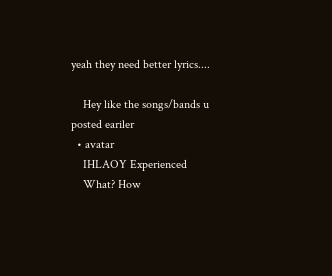yeah they need better lyrics....

    Hey like the songs/bands u posted eariler
  • avatar
    IHLAOY Experienced
    What? How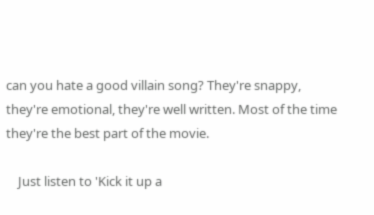can you hate a good villain song? They're snappy, they're emotional, they're well written. Most of the time they're the best part of the movie.

    Just listen to 'Kick it up a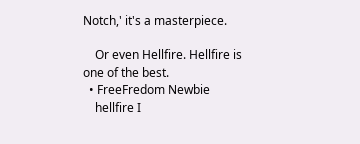Notch,' it's a masterpiece.

    Or even Hellfire. Hellfire is one of the best.
  • FreeFredom Newbie
    hellfire I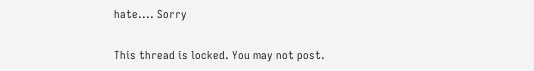hate.... Sorry

This thread is locked. You may not post.